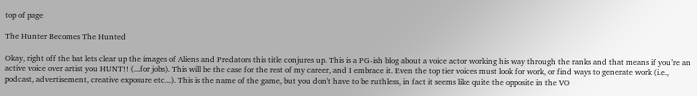top of page

The Hunter Becomes The Hunted

Okay, right off the bat lets clear up the images of Aliens and Predators this title conjures up. This is a PG-ish blog about a voice actor working his way through the ranks and that means if you’re an active voice over artist you HUNT!! (...for jobs). This will be the case for the rest of my career, and I embrace it. Even the top tier voices must look for work, or find ways to generate work (i.e., podcast, advertisement, creative exposure etc...). This is the name of the game, but you don't have to be ruthless, in fact it seems like quite the opposite in the VO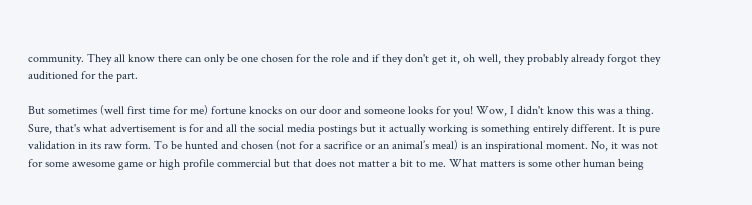community. They all know there can only be one chosen for the role and if they don't get it, oh well, they probably already forgot they auditioned for the part.

But sometimes (well first time for me) fortune knocks on our door and someone looks for you! Wow, I didn't know this was a thing. Sure, that's what advertisement is for and all the social media postings but it actually working is something entirely different. It is pure validation in its raw form. To be hunted and chosen (not for a sacrifice or an animal’s meal) is an inspirational moment. No, it was not for some awesome game or high profile commercial but that does not matter a bit to me. What matters is some other human being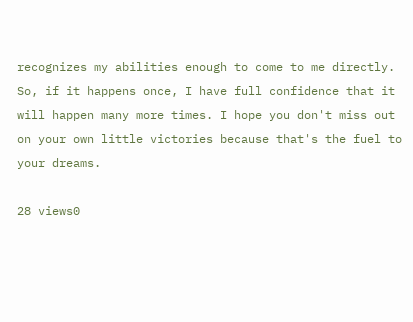recognizes my abilities enough to come to me directly. So, if it happens once, I have full confidence that it will happen many more times. I hope you don't miss out on your own little victories because that's the fuel to your dreams.

28 views0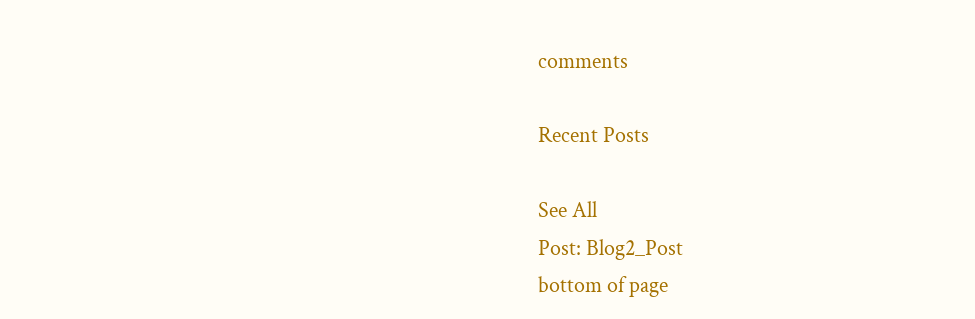comments

Recent Posts

See All
Post: Blog2_Post
bottom of page